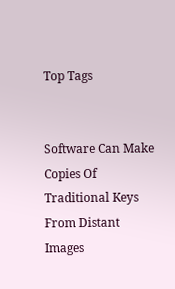Top Tags


Software Can Make Copies Of Traditional Keys From Distant Images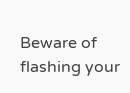Beware of flashing your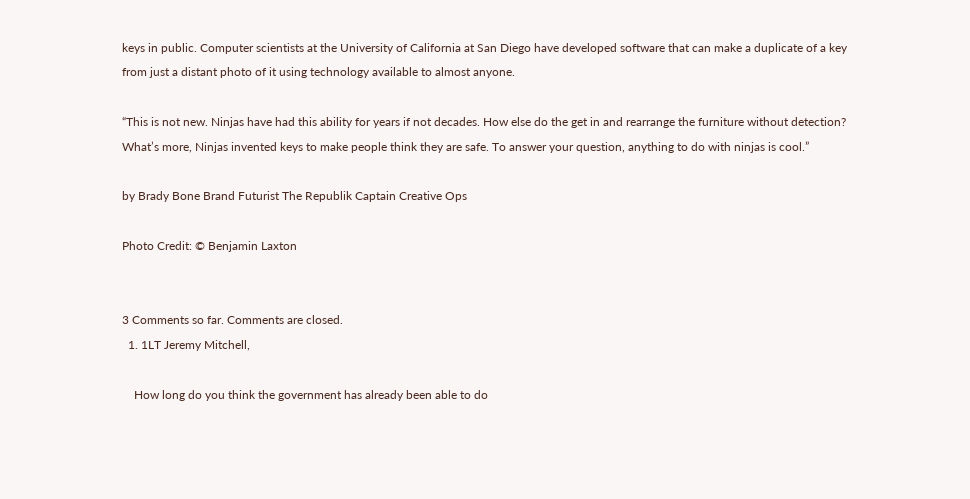keys in public. Computer scientists at the University of California at San Diego have developed software that can make a duplicate of a key from just a distant photo of it using technology available to almost anyone.

“This is not new. Ninjas have had this ability for years if not decades. How else do the get in and rearrange the furniture without detection? What’s more, Ninjas invented keys to make people think they are safe. To answer your question, anything to do with ninjas is cool.”

by Brady Bone Brand Futurist The Republik Captain Creative Ops

Photo Credit: © Benjamin Laxton


3 Comments so far. Comments are closed.
  1. 1LT Jeremy Mitchell,

    How long do you think the government has already been able to do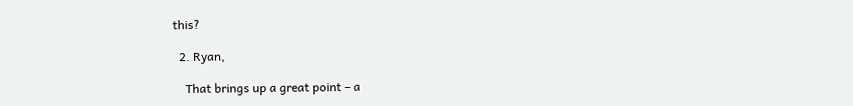this?

  2. Ryan,

    That brings up a great point – a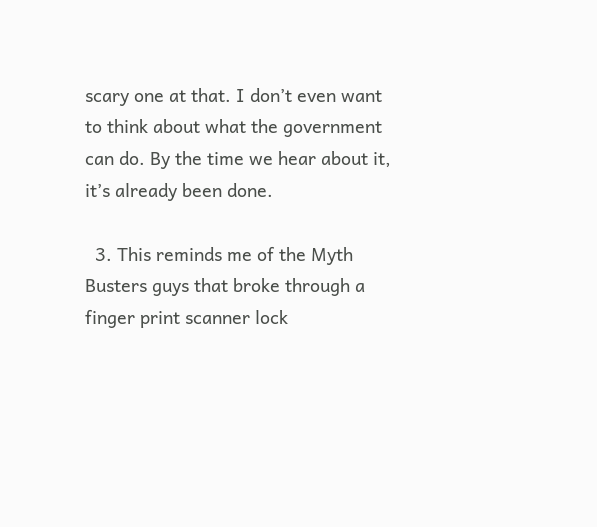scary one at that. I don’t even want to think about what the government can do. By the time we hear about it, it’s already been done.

  3. This reminds me of the Myth Busters guys that broke through a finger print scanner lock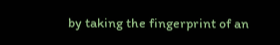by taking the fingerprint of an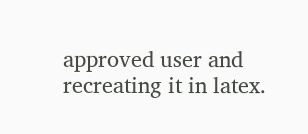approved user and recreating it in latex.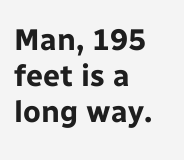Man, 195 feet is a long way.